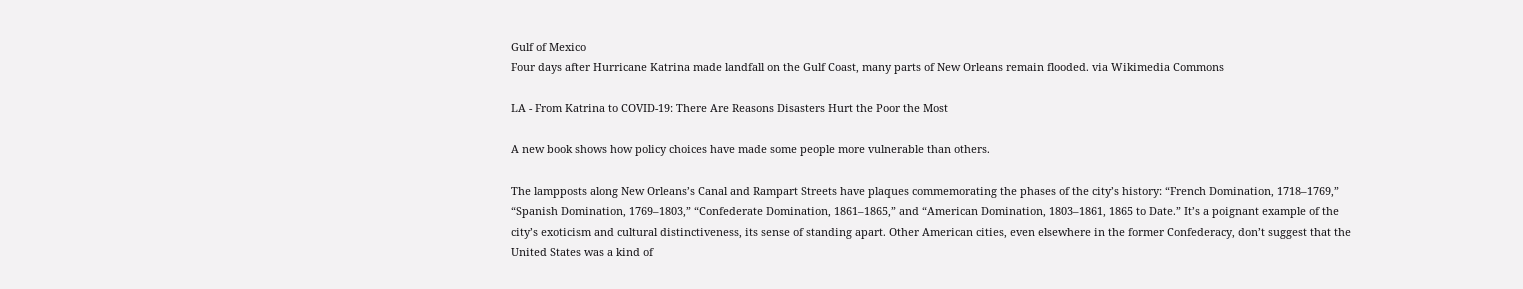Gulf of Mexico
Four days after Hurricane Katrina made landfall on the Gulf Coast, many parts of New Orleans remain flooded. via Wikimedia Commons

LA - From Katrina to COVID-19: There Are Reasons Disasters Hurt the Poor the Most

A new book shows how policy choices have made some people more vulnerable than others.

The lampposts along New Orleans’s Canal and Rampart Streets have plaques commemorating the phases of the city’s history: “French Domination, 1718–1769,” “Spanish Domination, 1769–1803,” “Confederate Domination, 1861–1865,” and “American Domination, 1803–1861, 1865 to Date.” It’s a poignant example of the city’s exoticism and cultural distinctiveness, its sense of standing apart. Other American cities, even elsewhere in the former Confederacy, don’t suggest that the United States was a kind of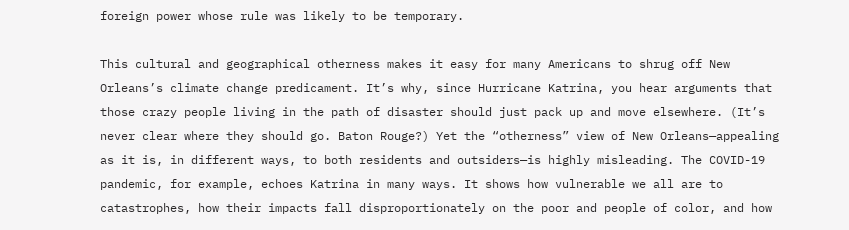foreign power whose rule was likely to be temporary.

This cultural and geographical otherness makes it easy for many Americans to shrug off New Orleans’s climate change predicament. It’s why, since Hurricane Katrina, you hear arguments that those crazy people living in the path of disaster should just pack up and move elsewhere. (It’s never clear where they should go. Baton Rouge?) Yet the “otherness” view of New Orleans—appealing as it is, in different ways, to both residents and outsiders—is highly misleading. The COVID-19 pandemic, for example, echoes Katrina in many ways. It shows how vulnerable we all are to catastrophes, how their impacts fall disproportionately on the poor and people of color, and how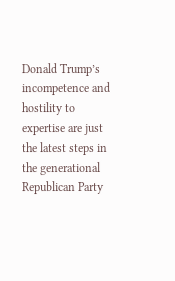Donald Trump’s incompetence and hostility to expertise are just the latest steps in the generational Republican Party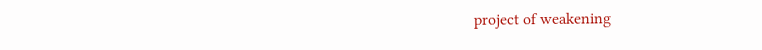project of weakening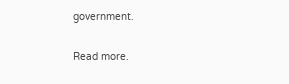government.

Read more.